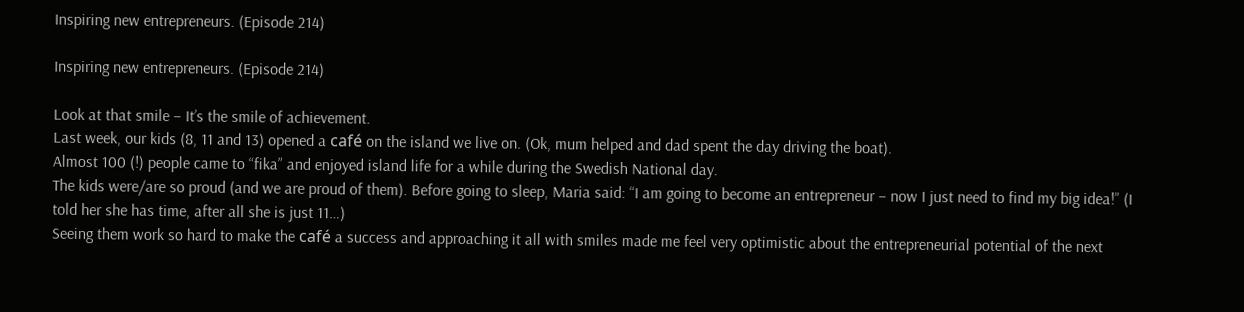Inspiring new entrepreneurs. (Episode 214)

Inspiring new entrepreneurs. (Episode 214)

Look at that smile – It’s the smile of achievement.
Last week, our kids (8, 11 and 13) opened a café on the island we live on. (Ok, mum helped and dad spent the day driving the boat).
Almost 100 (!) people came to “fika” and enjoyed island life for a while during the Swedish National day.
The kids were/are so proud (and we are proud of them). Before going to sleep, Maria said: “I am going to become an entrepreneur – now I just need to find my big idea!” (I told her she has time, after all she is just 11…)
Seeing them work so hard to make the café a success and approaching it all with smiles made me feel very optimistic about the entrepreneurial potential of the next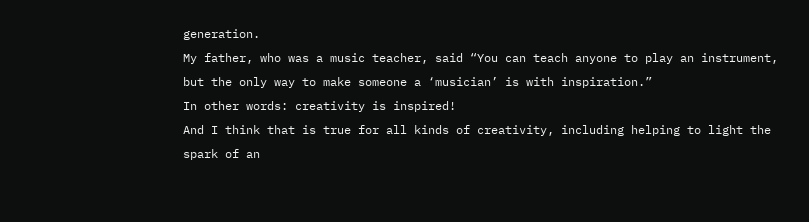generation.
My father, who was a music teacher, said “You can teach anyone to play an instrument, but the only way to make someone a ‘musician’ is with inspiration.”
In other words: creativity is inspired!
And I think that is true for all kinds of creativity, including helping to light the spark of an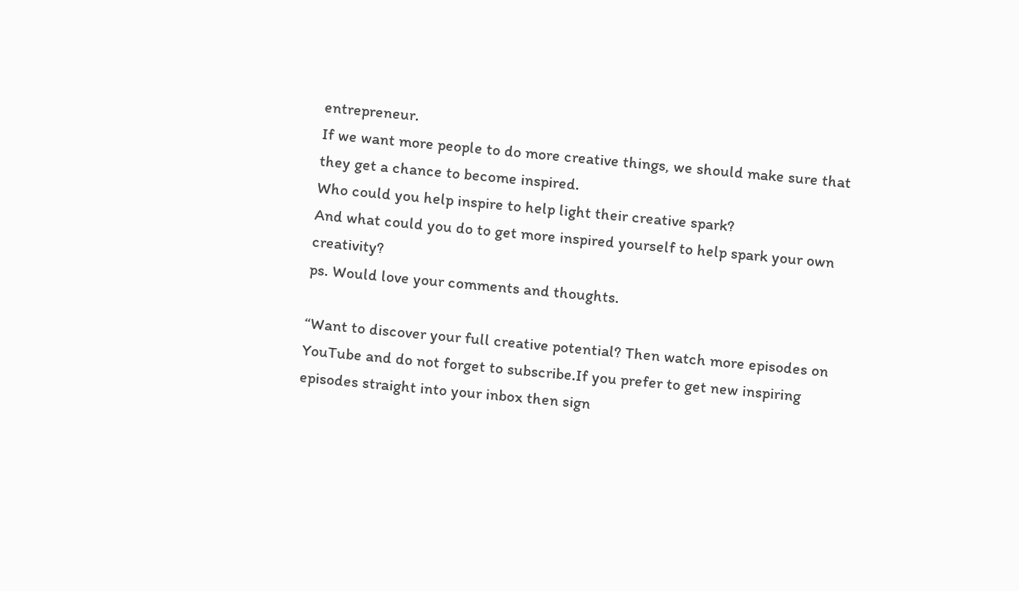entrepreneur.
If we want more people to do more creative things, we should make sure that they get a chance to become inspired.
Who could you help inspire to help light their creative spark?
And what could you do to get more inspired yourself to help spark your own creativity?
ps. Would love your comments and thoughts.

“Want to discover your full creative potential? Then watch more episodes on YouTube and do not forget to subscribe.If you prefer to get new inspiring episodes straight into your inbox then sign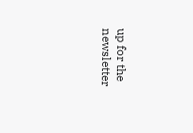up for the newsletter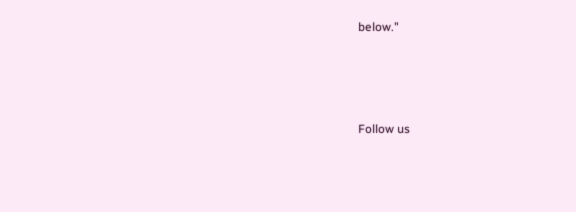below."




Follow us